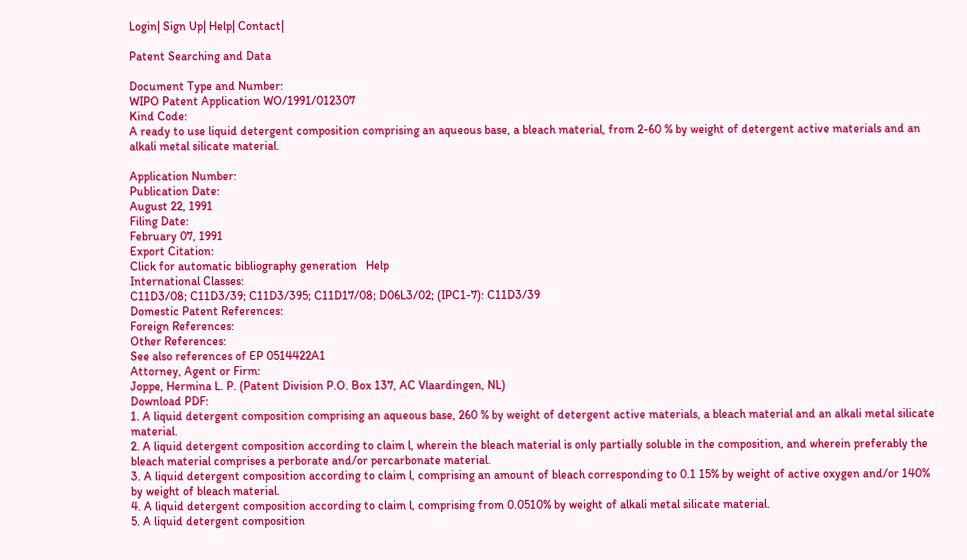Login| Sign Up| Help| Contact|

Patent Searching and Data

Document Type and Number:
WIPO Patent Application WO/1991/012307
Kind Code:
A ready to use liquid detergent composition comprising an aqueous base, a bleach material, from 2-60 % by weight of detergent active materials and an alkali metal silicate material.

Application Number:
Publication Date:
August 22, 1991
Filing Date:
February 07, 1991
Export Citation:
Click for automatic bibliography generation   Help
International Classes:
C11D3/08; C11D3/39; C11D3/395; C11D17/08; D06L3/02; (IPC1-7): C11D3/39
Domestic Patent References:
Foreign References:
Other References:
See also references of EP 0514422A1
Attorney, Agent or Firm:
Joppe, Hermina L. P. (Patent Division P.O. Box 137, AC Vlaardingen, NL)
Download PDF:
1. A liquid detergent composition comprising an aqueous base, 260 % by weight of detergent active materials, a bleach material and an alkali metal silicate material.
2. A liquid detergent composition according to claim l, wherein the bleach material is only partially soluble in the composition, and wherein preferably the bleach material comprises a perborate and/or percarbonate material.
3. A liquid detergent composition according to claim l, comprising an amount of bleach corresponding to 0.1 15% by weight of active oxygen and/or 140% by weight of bleach material.
4. A liquid detergent composition according to claim l, comprising from 0.0510% by weight of alkali metal silicate material.
5. A liquid detergent composition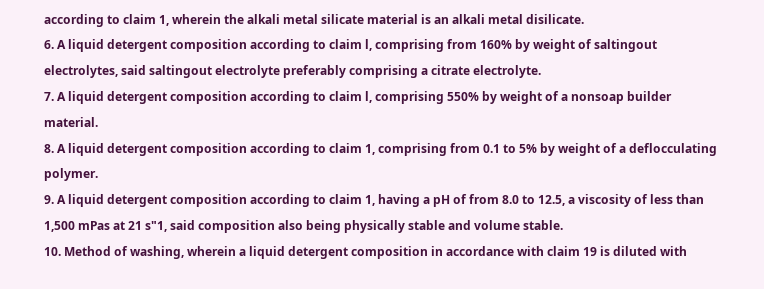according to claim 1, wherein the alkali metal silicate material is an alkali metal disilicate.
6. A liquid detergent composition according to claim l, comprising from 160% by weight of saltingout electrolytes, said saltingout electrolyte preferably comprising a citrate electrolyte.
7. A liquid detergent composition according to claim l, comprising 550% by weight of a nonsoap builder material.
8. A liquid detergent composition according to claim 1, comprising from 0.1 to 5% by weight of a deflocculating polymer.
9. A liquid detergent composition according to claim 1, having a pH of from 8.0 to 12.5, a viscosity of less than 1,500 mPas at 21 s"1, said composition also being physically stable and volume stable.
10. Method of washing, wherein a liquid detergent composition in accordance with claim 19 is diluted with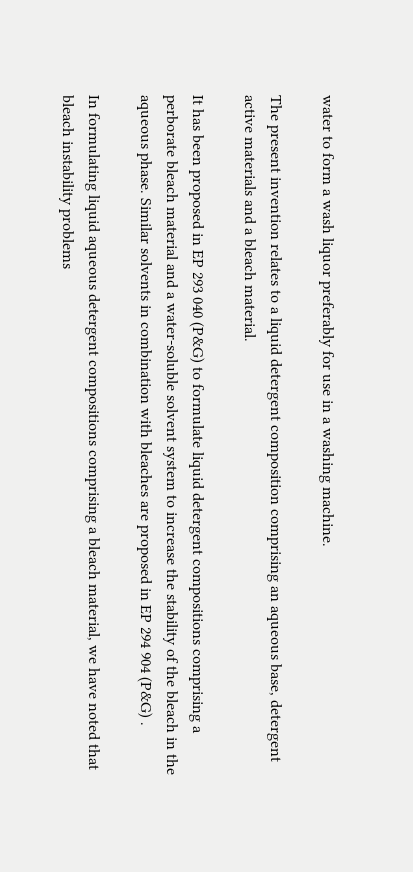water to form a wash liquor preferably for use in a washing machine.

The present invention relates to a liquid detergent composition comprising an aqueous base, detergent active materials and a bleach material.

It has been proposed in EP 293 040 (P&G) to formulate liquid detergent compositions comprising a perborate bleach material and a water-soluble solvent system to increase the stability of the bleach in the aqueous phase. Similar solvents in combination with bleaches are proposed in EP 294 904 (P&G) .

In formulating liquid aqueous detergent compositions comprising a bleach material, we have noted that bleach instability problems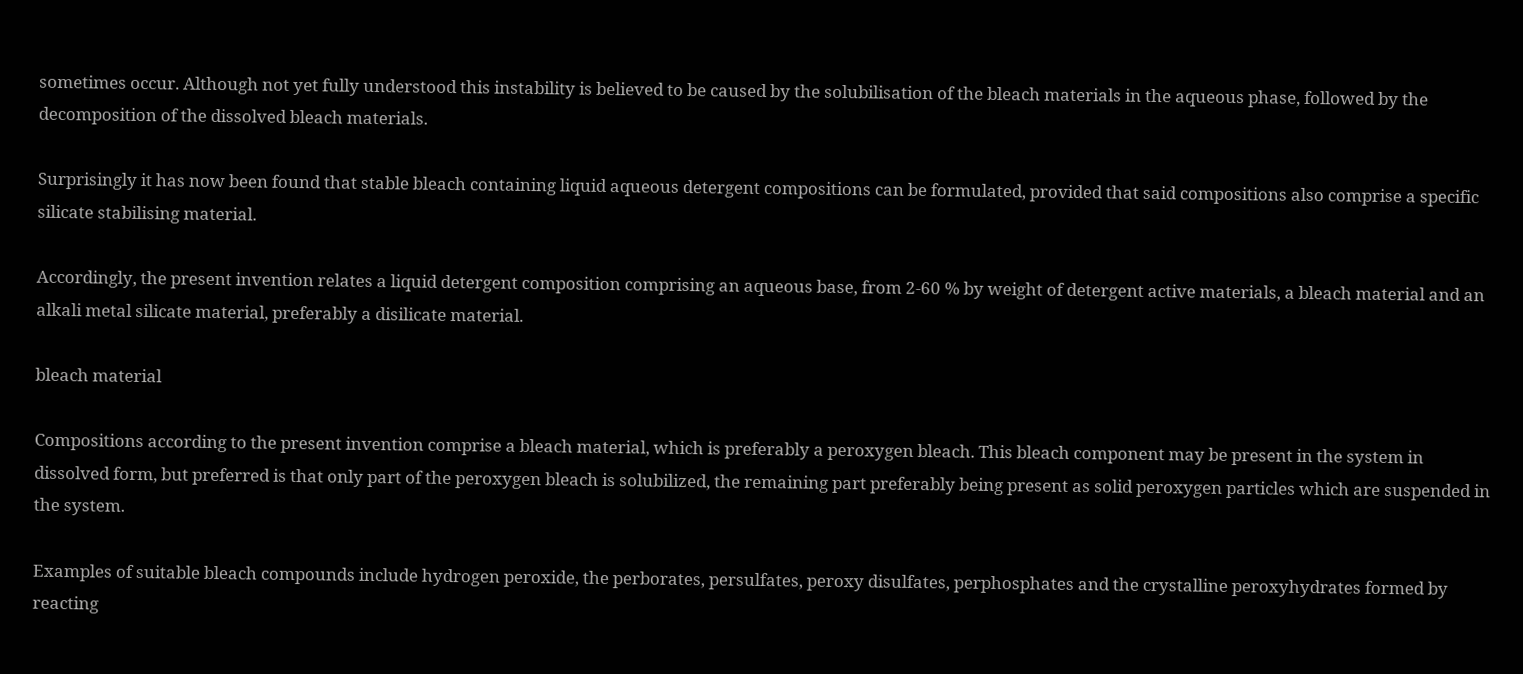sometimes occur. Although not yet fully understood this instability is believed to be caused by the solubilisation of the bleach materials in the aqueous phase, followed by the decomposition of the dissolved bleach materials.

Surprisingly it has now been found that stable bleach containing liquid aqueous detergent compositions can be formulated, provided that said compositions also comprise a specific silicate stabilising material.

Accordingly, the present invention relates a liquid detergent composition comprising an aqueous base, from 2-60 % by weight of detergent active materials, a bleach material and an alkali metal silicate material, preferably a disilicate material.

bleach material

Compositions according to the present invention comprise a bleach material, which is preferably a peroxygen bleach. This bleach component may be present in the system in dissolved form, but preferred is that only part of the peroxygen bleach is solubilized, the remaining part preferably being present as solid peroxygen particles which are suspended in the system.

Examples of suitable bleach compounds include hydrogen peroxide, the perborates, persulfates, peroxy disulfates, perphosphates and the crystalline peroxyhydrates formed by reacting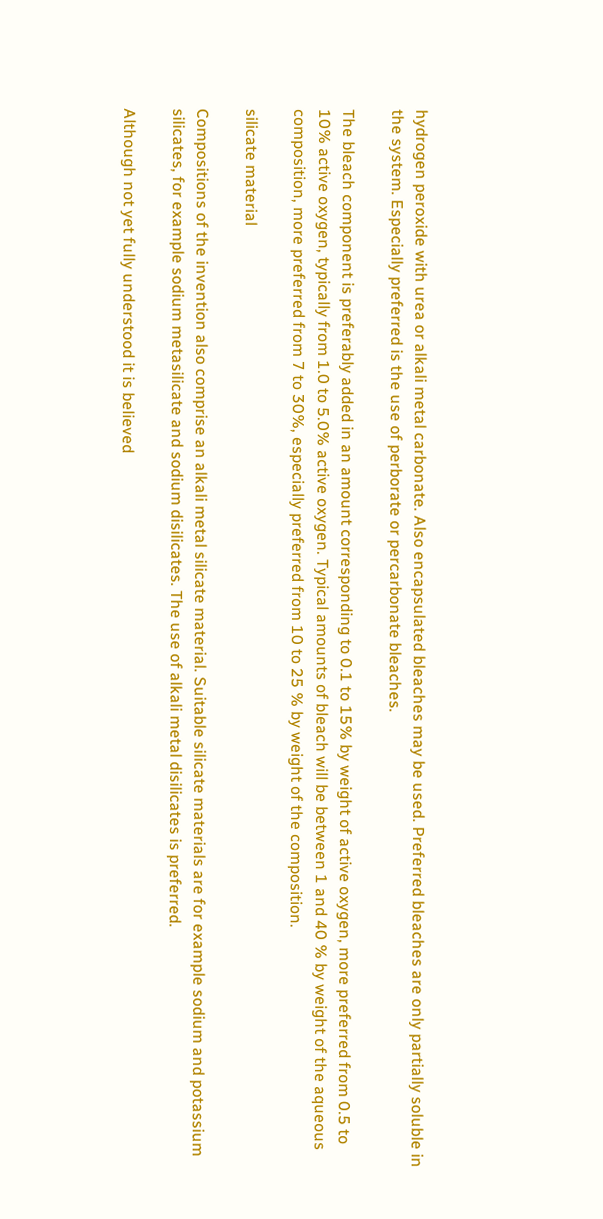hydrogen peroxide with urea or alkali metal carbonate. Also encapsulated bleaches may be used. Preferred bleaches are only partially soluble in the system. Especially preferred is the use of perborate or percarbonate bleaches.

The bleach component is preferably added in an amount corresponding to 0.1 to 15% by weight of active oxygen, more preferred from 0.5 to 10% active oxygen, typically from 1.0 to 5.0% active oxygen. Typical amounts of bleach will be between 1 and 40 % by weight of the aqueous composition, more preferred from 7 to 30%, especially preferred from 10 to 25 % by weight of the composition.

silicate material

Compositions of the invention also comprise an alkali metal silicate material. Suitable silicate materials are for example sodium and potassium silicates, for example sodium metasilicate and sodium disilicates. The use of alkali metal disilicates is preferred.

Although not yet fully understood it is believed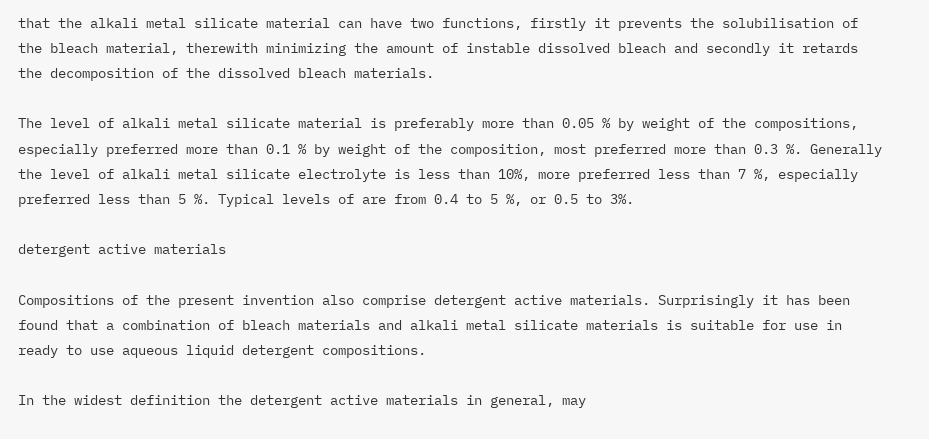that the alkali metal silicate material can have two functions, firstly it prevents the solubilisation of the bleach material, therewith minimizing the amount of instable dissolved bleach and secondly it retards the decomposition of the dissolved bleach materials.

The level of alkali metal silicate material is preferably more than 0.05 % by weight of the compositions, especially preferred more than 0.1 % by weight of the composition, most preferred more than 0.3 %. Generally the level of alkali metal silicate electrolyte is less than 10%, more preferred less than 7 %, especially preferred less than 5 %. Typical levels of are from 0.4 to 5 %, or 0.5 to 3%.

detergent active materials

Compositions of the present invention also comprise detergent active materials. Surprisingly it has been found that a combination of bleach materials and alkali metal silicate materials is suitable for use in ready to use aqueous liquid detergent compositions.

In the widest definition the detergent active materials in general, may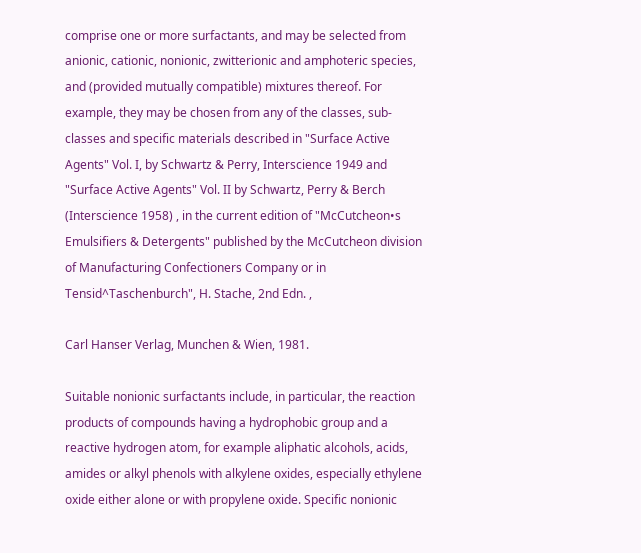comprise one or more surfactants, and may be selected from anionic, cationic, nonionic, zwitterionic and amphoteric species, and (provided mutually compatible) mixtures thereof. For example, they may be chosen from any of the classes, sub-classes and specific materials described in "Surface Active Agents" Vol. I, by Schwartz & Perry, Interscience 1949 and "Surface Active Agents" Vol. II by Schwartz, Perry & Berch (Interscience 1958) , in the current edition of "McCutcheon•s Emulsifiers & Detergents" published by the McCutcheon division of Manufacturing Confectioners Company or in Tensid^Taschenburch", H. Stache, 2nd Edn. ,

Carl Hanser Verlag, Munchen & Wien, 1981.

Suitable nonionic surfactants include, in particular, the reaction products of compounds having a hydrophobic group and a reactive hydrogen atom, for example aliphatic alcohols, acids, amides or alkyl phenols with alkylene oxides, especially ethylene oxide either alone or with propylene oxide. Specific nonionic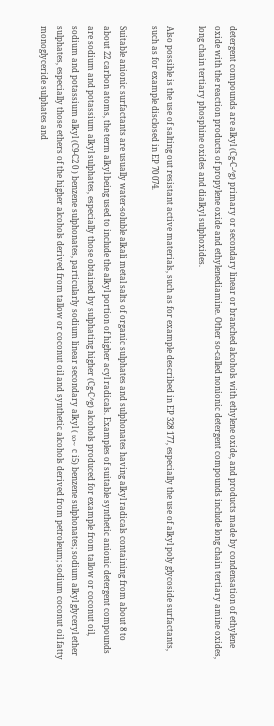detergent compounds are alkyl (Cg-C-^g) primary or secondary linear or branched alcohols with ethylene oxide, and products made by condensation of ethylene oxide with the reaction products of propylene oxide and ethylenediamine. Other so-called nonionic detergent compounds include long chain tertiary amine oxides, long chain tertiary phosphine oxides and dialkyl sulphoxides.

Also possible is the use of salting out resistant active materials, such as for example described in EP 328 177, especially the use of alkyl poly glycoside surfactants, such as for example disclosed in EP 70 074.

Suitable anionic surfactants are usually water-soluble alkali metal salts of organic sulphates and sulphonates having alkyl radicals containing from about 8 to about 22 carbon atoms, the term alkyl being used to include the alkyl portion of higher acyl radicals. Examples of suitable synthetic anionic detergent compounds are sodium and potassium alkyl sulphates, especially those obtained by sulphating higher (Cg-C^g) alcohols produced for example from tallow or coconut oil, sodium and potassium alkyl (C9-C2 0 ) benzene sulphonates, particularly sodium linear secondary alkyl ( ιo~ c i5) benzene sulphonates; sodium alkyl glyceryl ether sulphates, especially those ethers of the higher alcohols derived from tallow or coconut oil and synthetic alcohols derived from petroleum; sodium coconut oil fatty monoglyceride sulphates and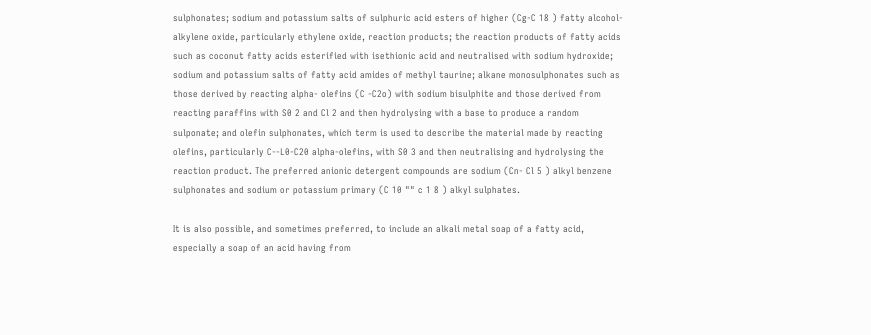sulphonates; sodium and potassium salts of sulphuric acid esters of higher (Cg-C 18 ) fatty alcohol-alkylene oxide, particularly ethylene oxide, reaction products; the reaction products of fatty acids such as coconut fatty acids esterified with isethionic acid and neutralised with sodium hydroxide; sodium and potassium salts of fatty acid amides of methyl taurine; alkane monosulphonates such as those derived by reacting alpha- olefins (C -C2o) with sodium bisulphite and those derived from reacting paraffins with S0 2 and Cl 2 and then hydrolysing with a base to produce a random sulponate; and olefin sulphonates, which term is used to describe the material made by reacting olefins, particularly C--L0-C20 alpha-olefins, with S0 3 and then neutralising and hydrolysing the reaction product. The preferred anionic detergent compounds are sodium (Cn- Cl 5 ) alkyl benzene sulphonates and sodium or potassium primary (C 10 "" c 1 8 ) alkyl sulphates.

It is also possible, and sometimes preferred, to include an alkali metal soap of a fatty acid, especially a soap of an acid having from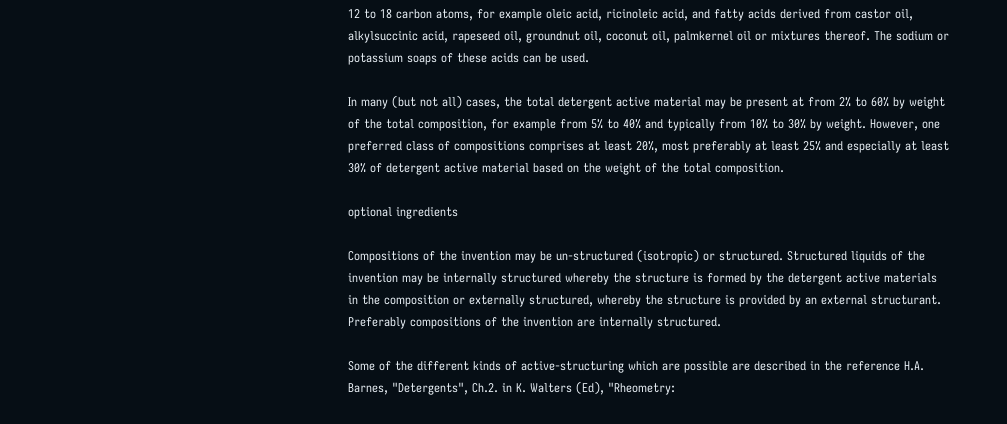12 to 18 carbon atoms, for example oleic acid, ricinoleic acid, and fatty acids derived from castor oil, alkylsuccinic acid, rapeseed oil, groundnut oil, coconut oil, palmkernel oil or mixtures thereof. The sodium or potassium soaps of these acids can be used.

In many (but not all) cases, the total detergent active material may be present at from 2% to 60% by weight of the total composition, for example from 5% to 40% and typically from 10% to 30% by weight. However, one preferred class of compositions comprises at least 20%, most preferably at least 25% and especially at least 30% of detergent active material based on the weight of the total composition.

optional ingredients

Compositions of the invention may be un-structured (isotropic) or structured. Structured liquids of the invention may be internally structured whereby the structure is formed by the detergent active materials in the composition or externally structured, whereby the structure is provided by an external structurant. Preferably compositions of the invention are internally structured.

Some of the different kinds of active-structuring which are possible are described in the reference H.A. Barnes, "Detergents", Ch.2. in K. Walters (Ed), "Rheometry: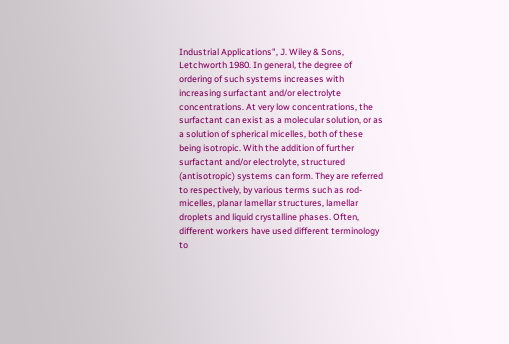Industrial Applications", J. Wiley & Sons, Letchworth 1980. In general, the degree of ordering of such systems increases with increasing surfactant and/or electrolyte concentrations. At very low concentrations, the surfactant can exist as a molecular solution, or as a solution of spherical micelles, both of these being isotropic. With the addition of further surfactant and/or electrolyte, structured (antisotropic) systems can form. They are referred to respectively, by various terms such as rod-micelles, planar lamellar structures, lamellar droplets and liquid crystalline phases. Often, different workers have used different terminology to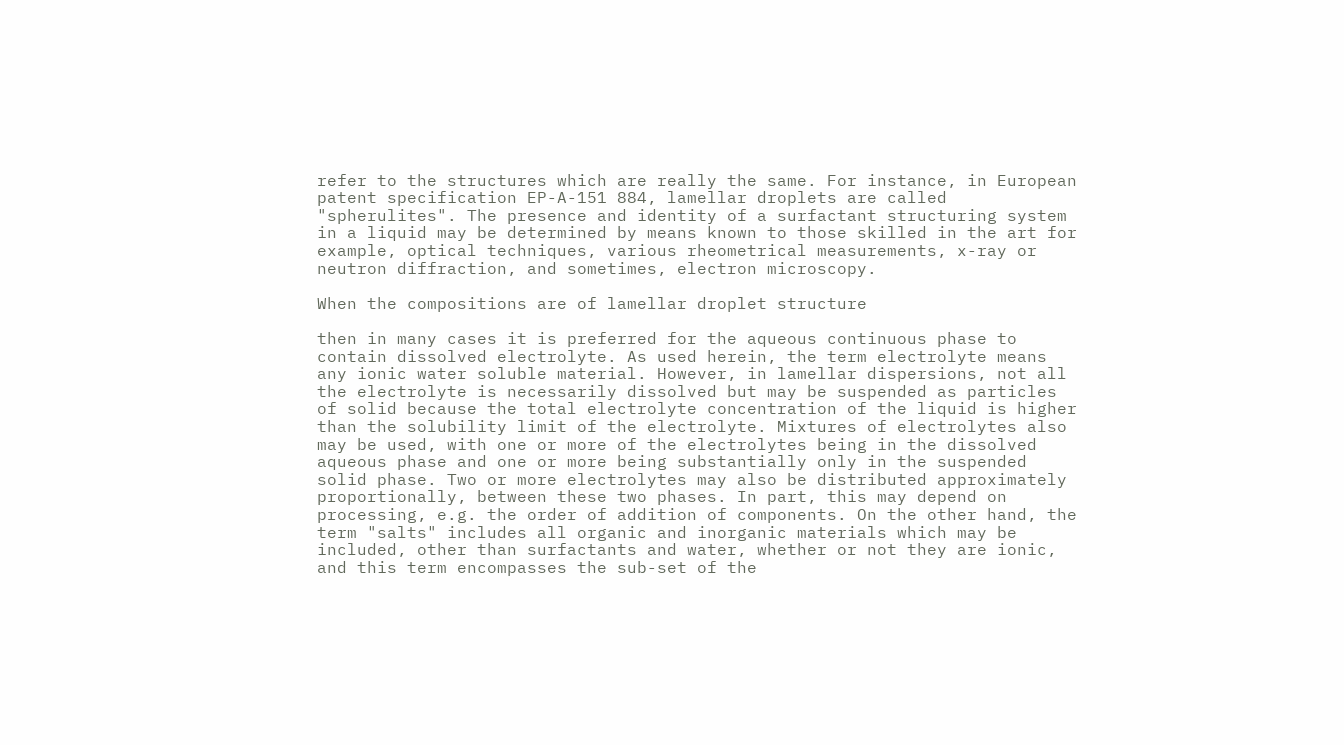refer to the structures which are really the same. For instance, in European patent specification EP-A-151 884, lamellar droplets are called "spherulites". The presence and identity of a surfactant structuring system in a liquid may be determined by means known to those skilled in the art for example, optical techniques, various rheometrical measurements, x-ray or neutron diffraction, and sometimes, electron microscopy.

When the compositions are of lamellar droplet structure

then in many cases it is preferred for the aqueous continuous phase to contain dissolved electrolyte. As used herein, the term electrolyte means any ionic water soluble material. However, in lamellar dispersions, not all the electrolyte is necessarily dissolved but may be suspended as particles of solid because the total electrolyte concentration of the liquid is higher than the solubility limit of the electrolyte. Mixtures of electrolytes also may be used, with one or more of the electrolytes being in the dissolved aqueous phase and one or more being substantially only in the suspended solid phase. Two or more electrolytes may also be distributed approximately proportionally, between these two phases. In part, this may depend on processing, e.g. the order of addition of components. On the other hand, the term "salts" includes all organic and inorganic materials which may be included, other than surfactants and water, whether or not they are ionic, and this term encompasses the sub-set of the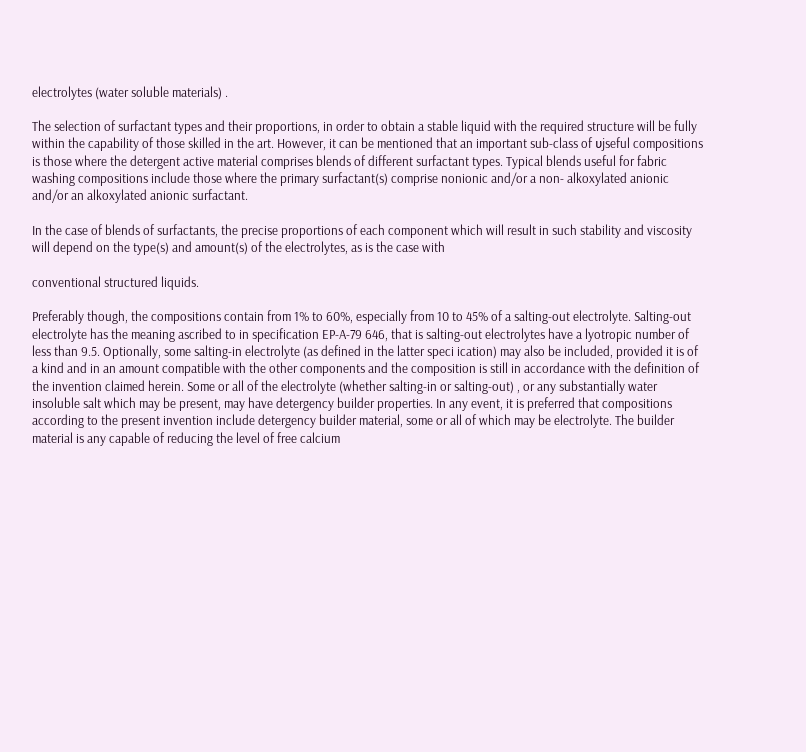electrolytes (water soluble materials) .

The selection of surfactant types and their proportions, in order to obtain a stable liquid with the required structure will be fully within the capability of those skilled in the art. However, it can be mentioned that an important sub-class of υjseful compositions is those where the detergent active material comprises blends of different surfactant types. Typical blends useful for fabric washing compositions include those where the primary surfactant(s) comprise nonionic and/or a non- alkoxylated anionic and/or an alkoxylated anionic surfactant.

In the case of blends of surfactants, the precise proportions of each component which will result in such stability and viscosity will depend on the type(s) and amount(s) of the electrolytes, as is the case with

conventional structured liquids.

Preferably though, the compositions contain from 1% to 60%, especially from 10 to 45% of a salting-out electrolyte. Salting-out electrolyte has the meaning ascribed to in specification EP-A-79 646, that is salting-out electrolytes have a lyotropic number of less than 9.5. Optionally, some salting-in electrolyte (as defined in the latter speci ication) may also be included, provided it is of a kind and in an amount compatible with the other components and the composition is still in accordance with the definition of the invention claimed herein. Some or all of the electrolyte (whether salting-in or salting-out) , or any substantially water insoluble salt which may be present, may have detergency builder properties. In any event, it is preferred that compositions according to the present invention include detergency builder material, some or all of which may be electrolyte. The builder material is any capable of reducing the level of free calcium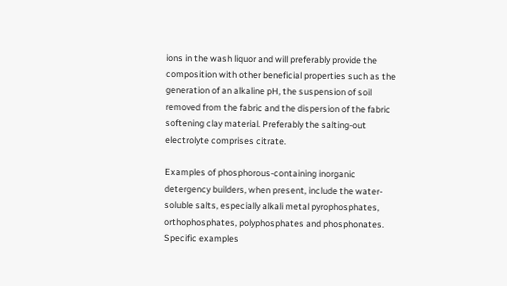ions in the wash liquor and will preferably provide the composition with other beneficial properties such as the generation of an alkaline pH, the suspension of soil removed from the fabric and the dispersion of the fabric softening clay material. Preferably the salting-out electrolyte comprises citrate.

Examples of phosphorous-containing inorganic detergency builders, when present, include the water-soluble salts, especially alkali metal pyrophosphates, orthophosphates, polyphosphates and phosphonates. Specific examples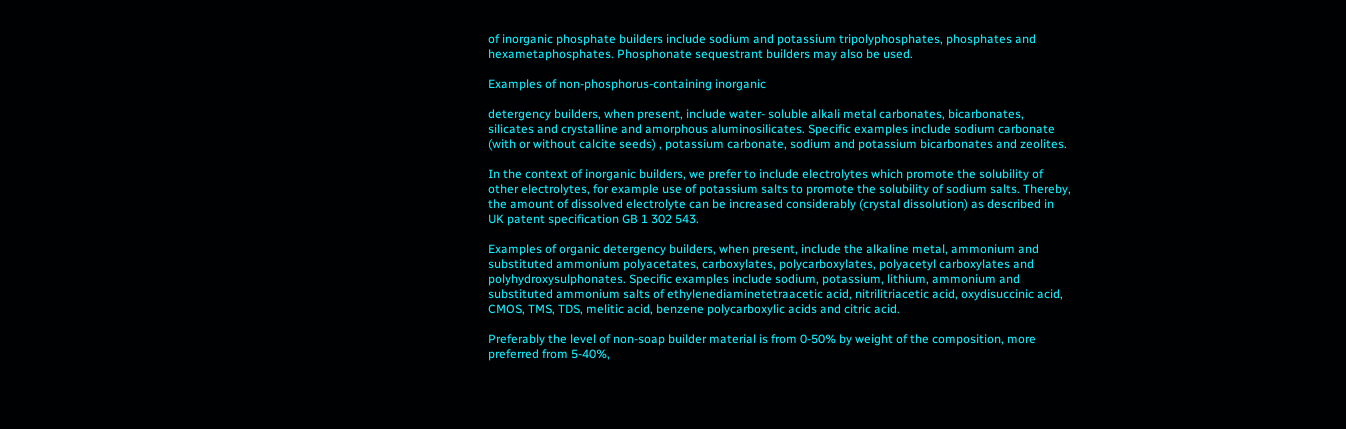of inorganic phosphate builders include sodium and potassium tripolyphosphates, phosphates and hexametaphosphates. Phosphonate sequestrant builders may also be used.

Examples of non-phosphorus-containing inorganic

detergency builders, when present, include water- soluble alkali metal carbonates, bicarbonates, silicates and crystalline and amorphous aluminosilicates. Specific examples include sodium carbonate (with or without calcite seeds) , potassium carbonate, sodium and potassium bicarbonates and zeolites.

In the context of inorganic builders, we prefer to include electrolytes which promote the solubility of other electrolytes, for example use of potassium salts to promote the solubility of sodium salts. Thereby, the amount of dissolved electrolyte can be increased considerably (crystal dissolution) as described in UK patent specification GB 1 302 543.

Examples of organic detergency builders, when present, include the alkaline metal, ammonium and substituted ammonium polyacetates, carboxylates, polycarboxylates, polyacetyl carboxylates and polyhydroxysulphonates. Specific examples include sodium, potassium, lithium, ammonium and substituted ammonium salts of ethylenediaminetetraacetic acid, nitrilitriacetic acid, oxydisuccinic acid, CMOS, TMS, TDS, melitic acid, benzene polycarboxylic acids and citric acid.

Preferably the level of non-soap builder material is from 0-50% by weight of the composition, more preferred from 5-40%,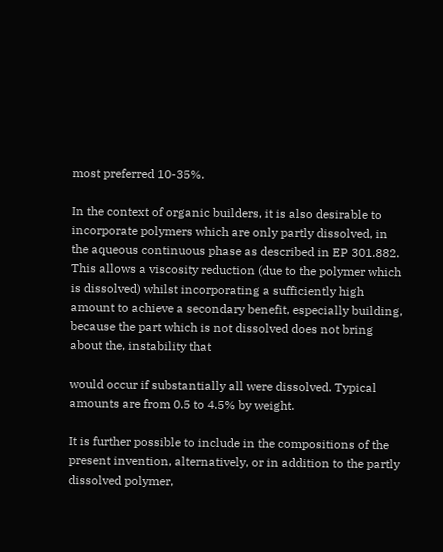most preferred 10-35%.

In the context of organic builders, it is also desirable to incorporate polymers which are only partly dissolved, in the aqueous continuous phase as described in EP 301.882. This allows a viscosity reduction (due to the polymer which is dissolved) whilst incorporating a sufficiently high amount to achieve a secondary benefit, especially building, because the part which is not dissolved does not bring about the, instability that

would occur if substantially all were dissolved. Typical amounts are from 0.5 to 4.5% by weight.

It is further possible to include in the compositions of the present invention, alternatively, or in addition to the partly dissolved polymer,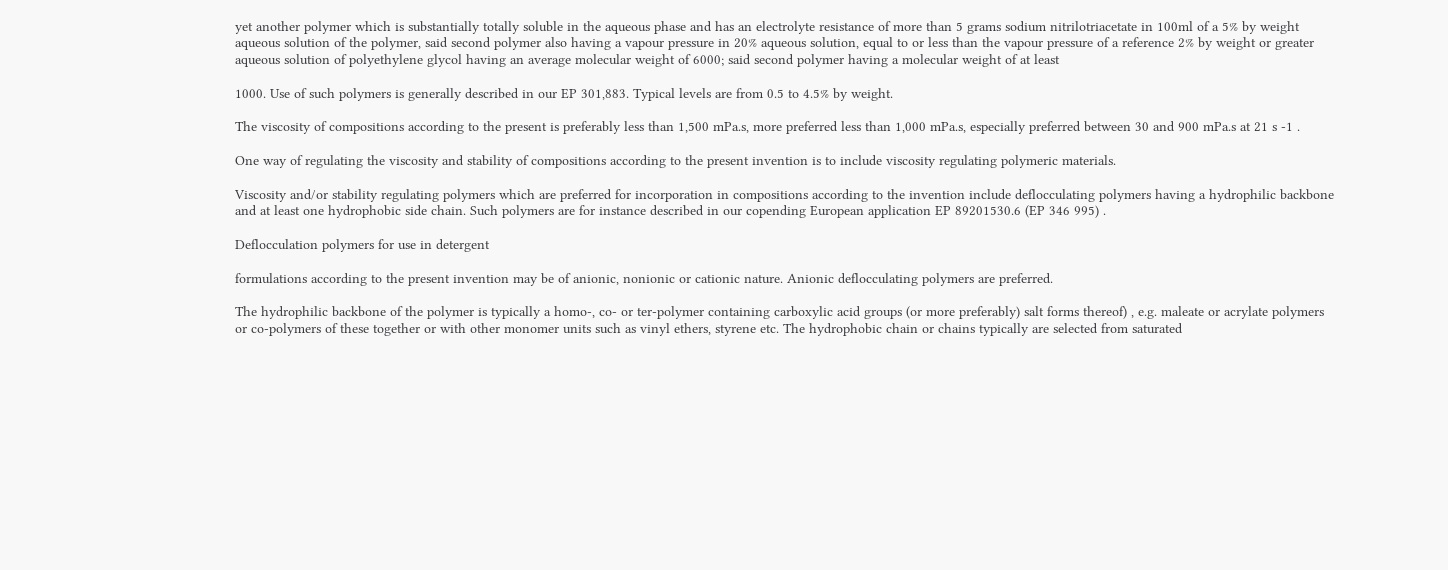yet another polymer which is substantially totally soluble in the aqueous phase and has an electrolyte resistance of more than 5 grams sodium nitrilotriacetate in 100ml of a 5% by weight aqueous solution of the polymer, said second polymer also having a vapour pressure in 20% aqueous solution, equal to or less than the vapour pressure of a reference 2% by weight or greater aqueous solution of polyethylene glycol having an average molecular weight of 6000; said second polymer having a molecular weight of at least

1000. Use of such polymers is generally described in our EP 301,883. Typical levels are from 0.5 to 4.5% by weight.

The viscosity of compositions according to the present is preferably less than 1,500 mPa.s, more preferred less than 1,000 mPa.s, especially preferred between 30 and 900 mPa.s at 21 s -1 .

One way of regulating the viscosity and stability of compositions according to the present invention is to include viscosity regulating polymeric materials.

Viscosity and/or stability regulating polymers which are preferred for incorporation in compositions according to the invention include deflocculating polymers having a hydrophilic backbone and at least one hydrophobic side chain. Such polymers are for instance described in our copending European application EP 89201530.6 (EP 346 995) .

Deflocculation polymers for use in detergent

formulations according to the present invention may be of anionic, nonionic or cationic nature. Anionic deflocculating polymers are preferred.

The hydrophilic backbone of the polymer is typically a homo-, co- or ter-polymer containing carboxylic acid groups (or more preferably) salt forms thereof) , e.g. maleate or acrylate polymers or co-polymers of these together or with other monomer units such as vinyl ethers, styrene etc. The hydrophobic chain or chains typically are selected from saturated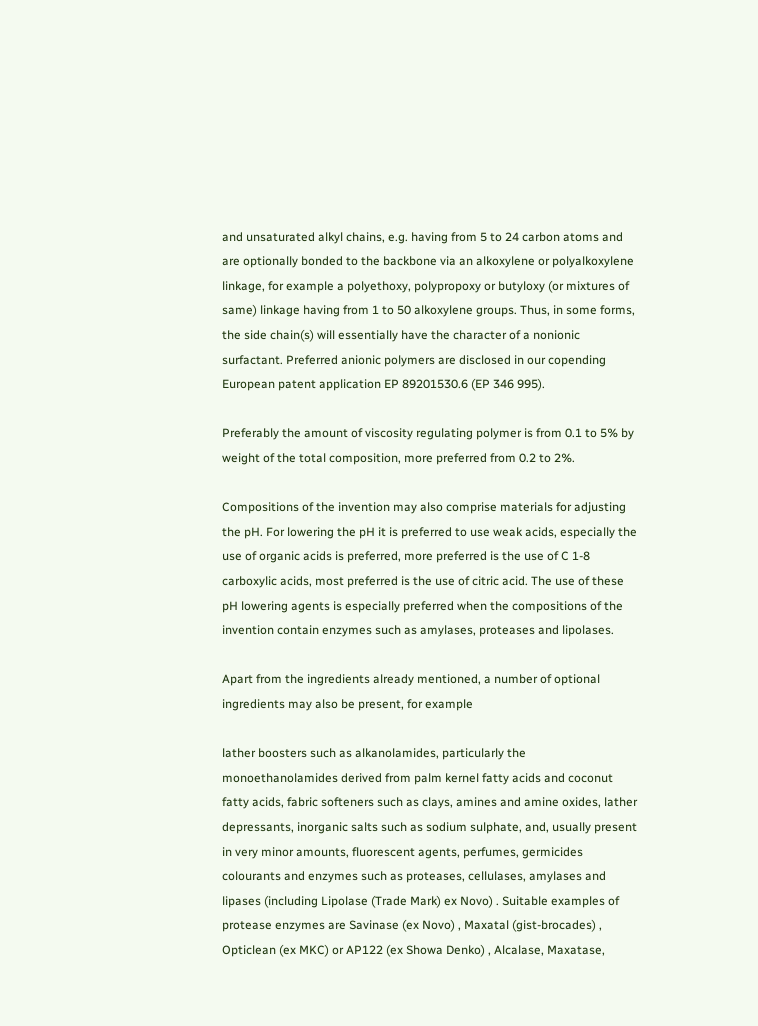and unsaturated alkyl chains, e.g. having from 5 to 24 carbon atoms and are optionally bonded to the backbone via an alkoxylene or polyalkoxylene linkage, for example a polyethoxy, polypropoxy or butyloxy (or mixtures of same) linkage having from 1 to 50 alkoxylene groups. Thus, in some forms, the side chain(s) will essentially have the character of a nonionic surfactant. Preferred anionic polymers are disclosed in our copending European patent application EP 89201530.6 (EP 346 995).

Preferably the amount of viscosity regulating polymer is from 0.1 to 5% by weight of the total composition, more preferred from 0.2 to 2%.

Compositions of the invention may also comprise materials for adjusting the pH. For lowering the pH it is preferred to use weak acids, especially the use of organic acids is preferred, more preferred is the use of C 1-8 carboxylic acids, most preferred is the use of citric acid. The use of these pH lowering agents is especially preferred when the compositions of the invention contain enzymes such as amylases, proteases and lipolases.

Apart from the ingredients already mentioned, a number of optional ingredients may also be present, for example

lather boosters such as alkanolamides, particularly the monoethanolamides derived from palm kernel fatty acids and coconut fatty acids, fabric softeners such as clays, amines and amine oxides, lather depressants, inorganic salts such as sodium sulphate, and, usually present in very minor amounts, fluorescent agents, perfumes, germicides colourants and enzymes such as proteases, cellulases, amylases and lipases (including Lipolase (Trade Mark) ex Novo) . Suitable examples of protease enzymes are Savinase (ex Novo) , Maxatal (gist-brocades) , Opticlean (ex MKC) or AP122 (ex Showa Denko) , Alcalase, Maxatase,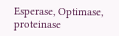Esperase, Optimase, proteinase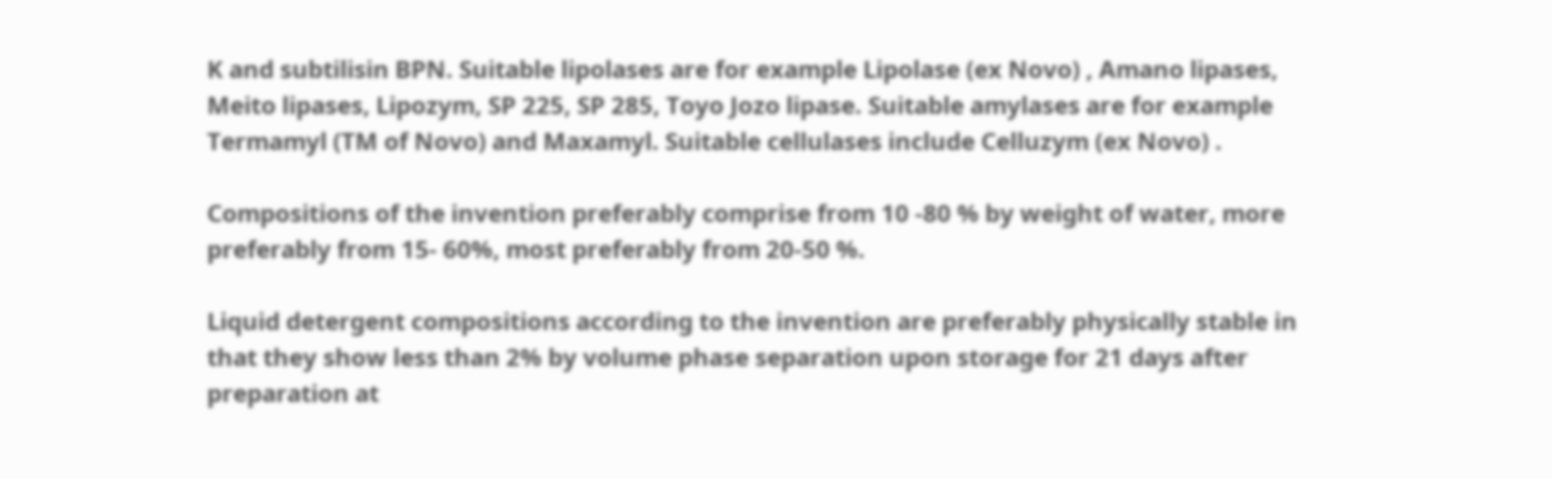K and subtilisin BPN. Suitable lipolases are for example Lipolase (ex Novo) , Amano lipases, Meito lipases, Lipozym, SP 225, SP 285, Toyo Jozo lipase. Suitable amylases are for example Termamyl (TM of Novo) and Maxamyl. Suitable cellulases include Celluzym (ex Novo) .

Compositions of the invention preferably comprise from 10 -80 % by weight of water, more preferably from 15- 60%, most preferably from 20-50 %.

Liquid detergent compositions according to the invention are preferably physically stable in that they show less than 2% by volume phase separation upon storage for 21 days after preparation at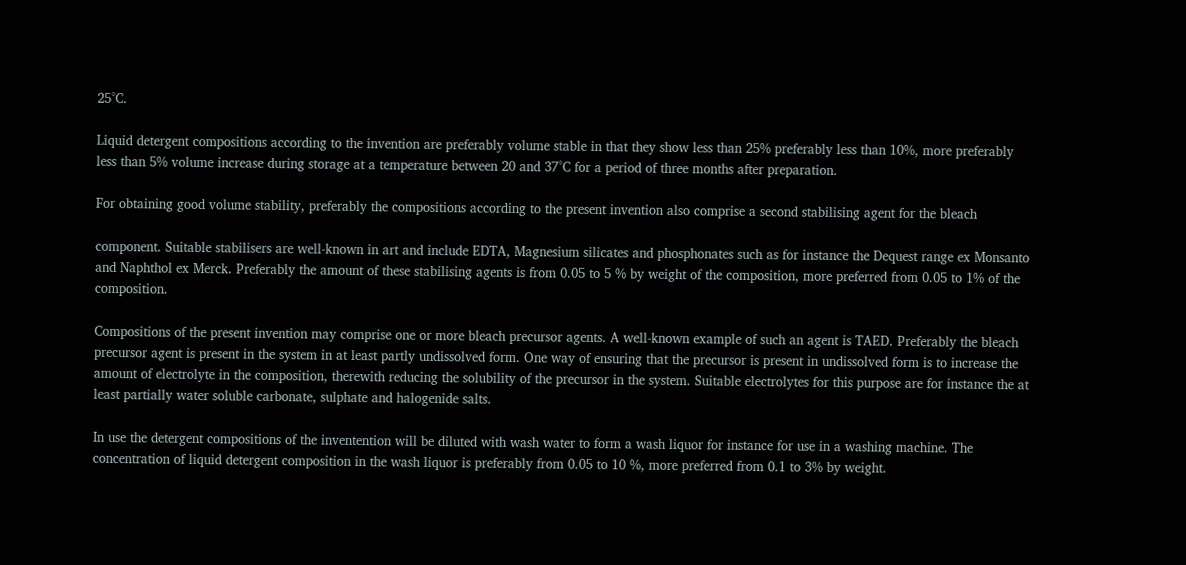25°C.

Liquid detergent compositions according to the invention are preferably volume stable in that they show less than 25% preferably less than 10%, more preferably less than 5% volume increase during storage at a temperature between 20 and 37°C for a period of three months after preparation.

For obtaining good volume stability, preferably the compositions according to the present invention also comprise a second stabilising agent for the bleach

component. Suitable stabilisers are well-known in art and include EDTA, Magnesium silicates and phosphonates such as for instance the Dequest range ex Monsanto and Naphthol ex Merck. Preferably the amount of these stabilising agents is from 0.05 to 5 % by weight of the composition, more preferred from 0.05 to 1% of the composition.

Compositions of the present invention may comprise one or more bleach precursor agents. A well-known example of such an agent is TAED. Preferably the bleach precursor agent is present in the system in at least partly undissolved form. One way of ensuring that the precursor is present in undissolved form is to increase the amount of electrolyte in the composition, therewith reducing the solubility of the precursor in the system. Suitable electrolytes for this purpose are for instance the at least partially water soluble carbonate, sulphate and halogenide salts.

In use the detergent compositions of the inventention will be diluted with wash water to form a wash liquor for instance for use in a washing machine. The concentration of liquid detergent composition in the wash liquor is preferably from 0.05 to 10 %, more preferred from 0.1 to 3% by weight.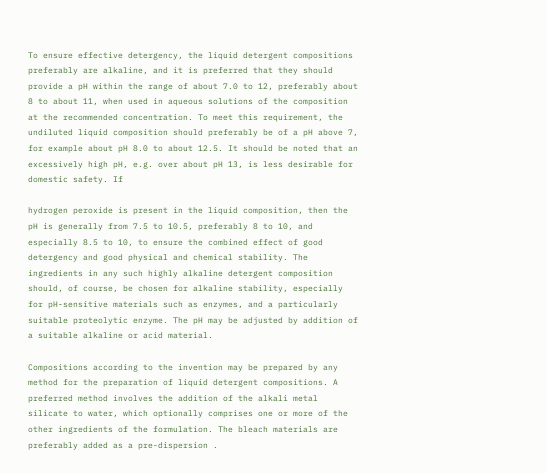To ensure effective detergency, the liquid detergent compositions preferably are alkaline, and it is preferred that they should provide a pH within the range of about 7.0 to 12, preferably about 8 to about 11, when used in aqueous solutions of the composition at the recommended concentration. To meet this requirement, the undiluted liquid composition should preferably be of a pH above 7, for example about pH 8.0 to about 12.5. It should be noted that an excessively high pH, e.g. over about pH 13, is less desirable for domestic safety. If

hydrogen peroxide is present in the liquid composition, then the pH is generally from 7.5 to 10.5, preferably 8 to 10, and especially 8.5 to 10, to ensure the combined effect of good detergency and good physical and chemical stability. The ingredients in any such highly alkaline detergent composition should, of course, be chosen for alkaline stability, especially for pH-sensitive materials such as enzymes, and a particularly suitable proteolytic enzyme. The pH may be adjusted by addition of a suitable alkaline or acid material.

Compositions according to the invention may be prepared by any method for the preparation of liquid detergent compositions. A preferred method involves the addition of the alkali metal silicate to water, which optionally comprises one or more of the other ingredients of the formulation. The bleach materials are preferably added as a pre-dispersion .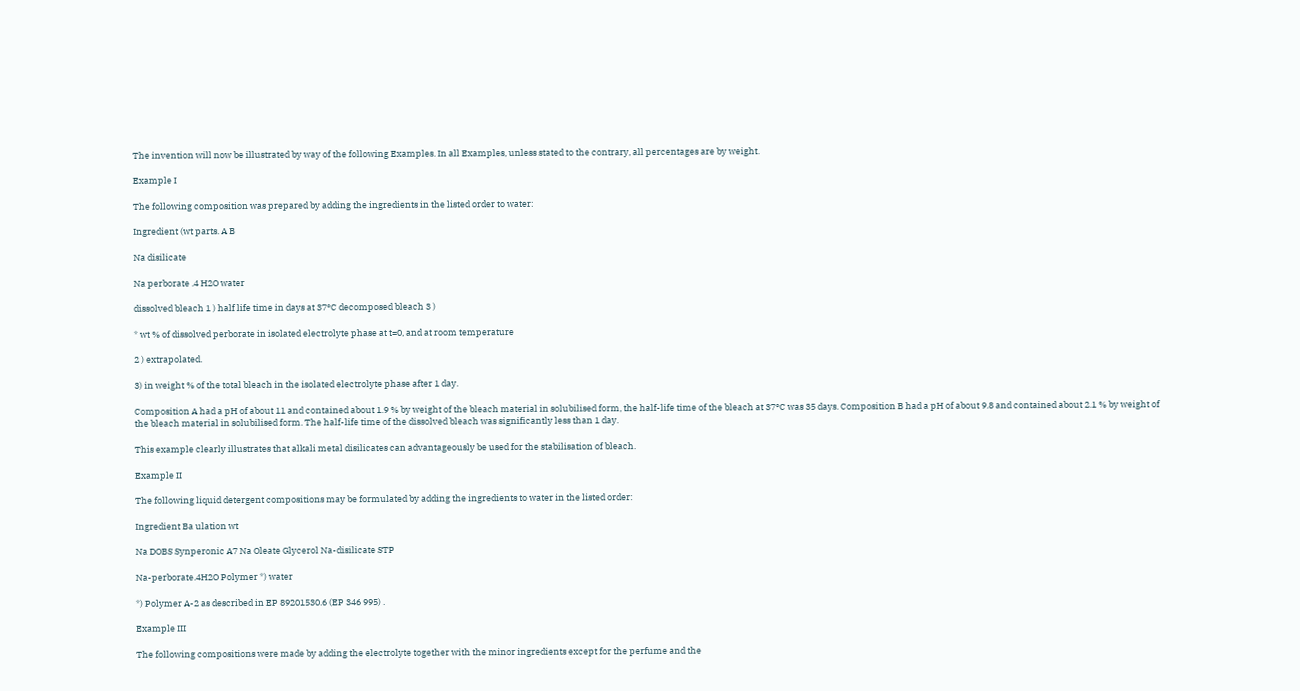The invention will now be illustrated by way of the following Examples. In all Examples, unless stated to the contrary, all percentages are by weight.

Example I

The following composition was prepared by adding the ingredients in the listed order to water:

Ingredient (wt parts. A B

Na disilicate

Na perborate .4 H2O water

dissolved bleach 1 ) half life time in days at 37°C decomposed bleach 3 )

* wt % of dissolved perborate in isolated electrolyte phase at t=0, and at room temperature

2 ) extrapolated.

3) in weight % of the total bleach in the isolated electrolyte phase after 1 day.

Composition A had a pH of about 11 and contained about 1.9 % by weight of the bleach material in solubilised form, the half-life time of the bleach at 37°C was 35 days. Composition B had a pH of about 9.8 and contained about 2.1 % by weight of the bleach material in solubilised form. The half-life time of the dissolved bleach was significantly less than 1 day.

This example clearly illustrates that alkali metal disilicates can advantageously be used for the stabilisation of bleach.

Example II

The following liquid detergent compositions may be formulated by adding the ingredients to water in the listed order:

Ingredient Ba ulation wt

Na DOBS Synperonic A7 Na Oleate Glycerol Na-disilicate STP

Na-perborate.4H2O Polymer *) water

*) Polymer A-2 as described in EP 89201530.6 (EP 346 995) .

Example III

The following compositions were made by adding the electrolyte together with the minor ingredients except for the perfume and the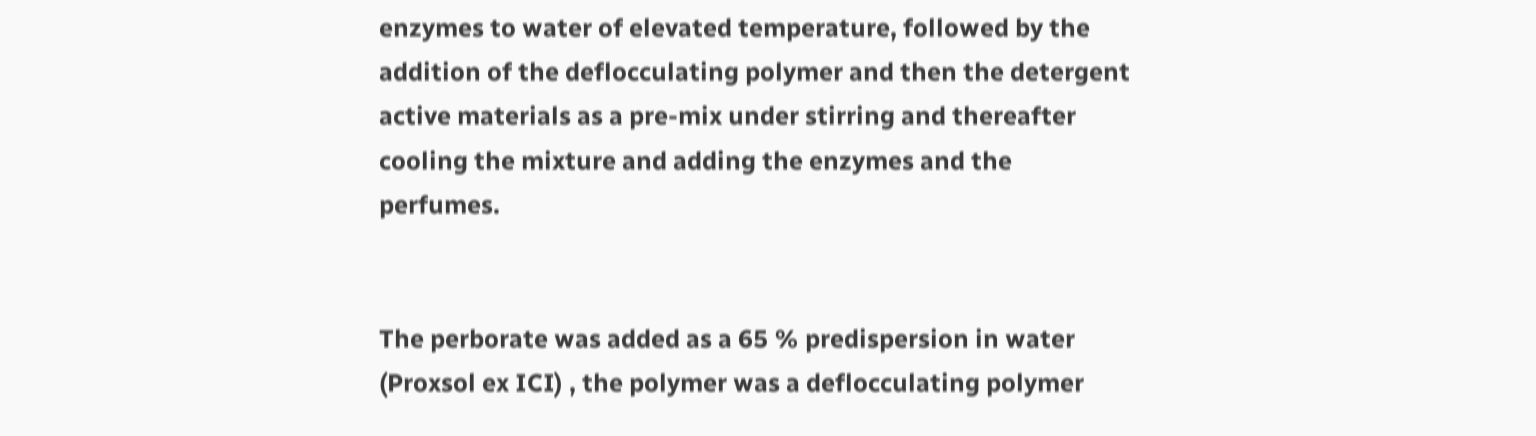enzymes to water of elevated temperature, followed by the addition of the deflocculating polymer and then the detergent active materials as a pre-mix under stirring and thereafter cooling the mixture and adding the enzymes and the perfumes.


The perborate was added as a 65 % predispersion in water (Proxsol ex ICI) , the polymer was a deflocculating polymer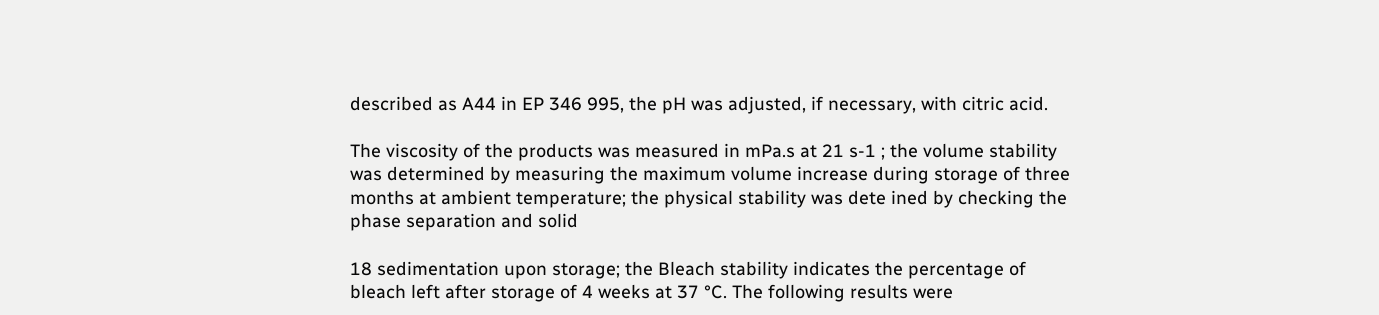described as A44 in EP 346 995, the pH was adjusted, if necessary, with citric acid.

The viscosity of the products was measured in mPa.s at 21 s-1 ; the volume stability was determined by measuring the maximum volume increase during storage of three months at ambient temperature; the physical stability was dete ined by checking the phase separation and solid

18 sedimentation upon storage; the Bleach stability indicates the percentage of bleach left after storage of 4 weeks at 37 °C. The following results were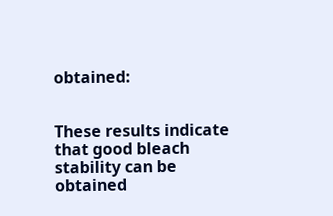obtained:


These results indicate that good bleach stability can be obtained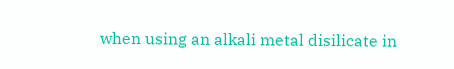when using an alkali metal disilicate in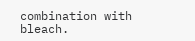combination with bleach.